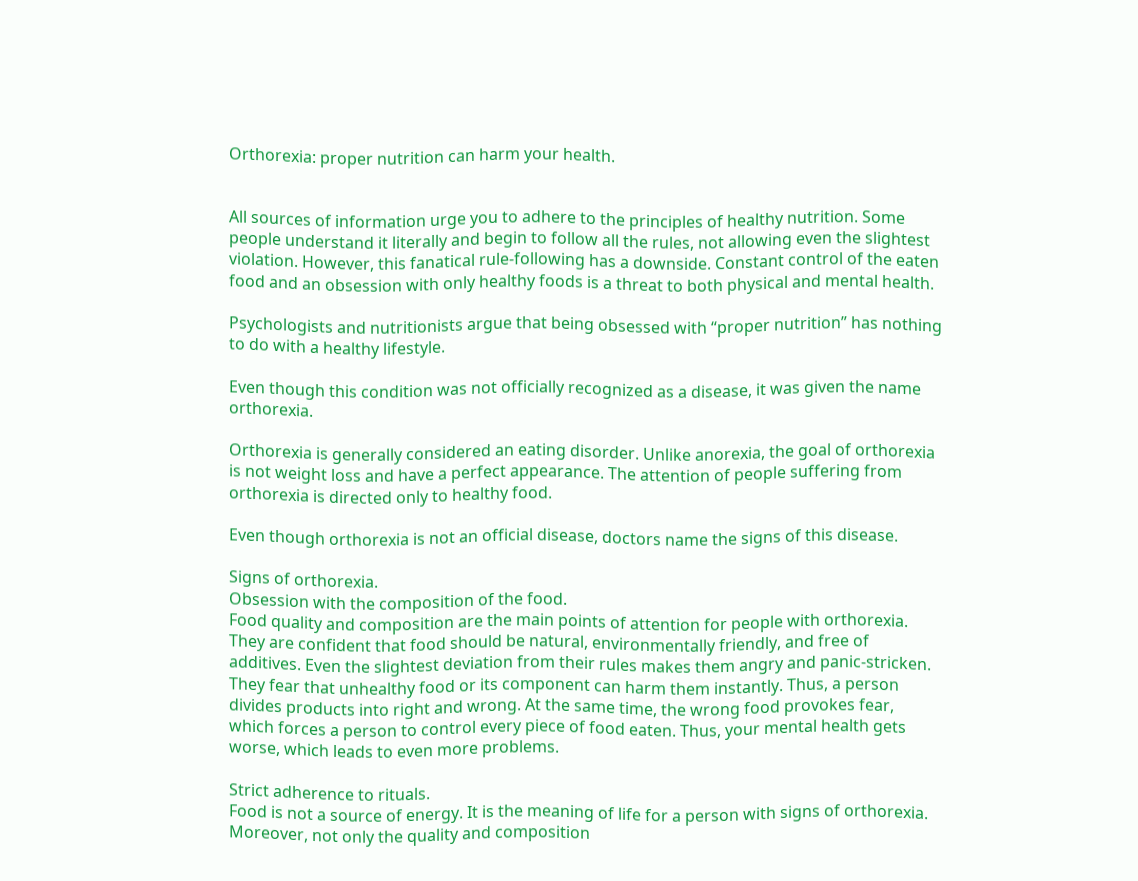Orthorexia: proper nutrition can harm your health.


All sources of information urge you to adhere to the principles of healthy nutrition. Some people understand it literally and begin to follow all the rules, not allowing even the slightest violation. However, this fanatical rule-following has a downside. Constant control of the eaten food and an obsession with only healthy foods is a threat to both physical and mental health.

Psychologists and nutritionists argue that being obsessed with “proper nutrition” has nothing to do with a healthy lifestyle.

Even though this condition was not officially recognized as a disease, it was given the name orthorexia.

Orthorexia is generally considered an eating disorder. Unlike anorexia, the goal of orthorexia is not weight loss and have a perfect appearance. The attention of people suffering from orthorexia is directed only to healthy food.

Even though orthorexia is not an official disease, doctors name the signs of this disease.

Signs of orthorexia.
Obsession with the composition of the food.
Food quality and composition are the main points of attention for people with orthorexia. They are confident that food should be natural, environmentally friendly, and free of additives. Even the slightest deviation from their rules makes them angry and panic-stricken. They fear that unhealthy food or its component can harm them instantly. Thus, a person divides products into right and wrong. At the same time, the wrong food provokes fear, which forces a person to control every piece of food eaten. Thus, your mental health gets worse, which leads to even more problems.

Strict adherence to rituals.
Food is not a source of energy. It is the meaning of life for a person with signs of orthorexia. Moreover, not only the quality and composition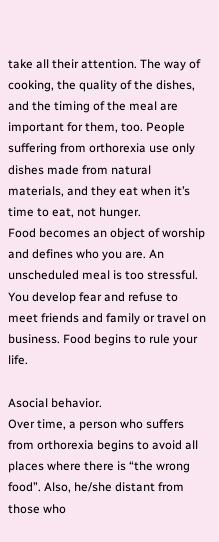take all their attention. The way of cooking, the quality of the dishes, and the timing of the meal are important for them, too. People suffering from orthorexia use only dishes made from natural materials, and they eat when it’s time to eat, not hunger.
Food becomes an object of worship and defines who you are. An unscheduled meal is too stressful. You develop fear and refuse to meet friends and family or travel on business. Food begins to rule your life.

Asocial behavior.
Over time, a person who suffers from orthorexia begins to avoid all places where there is “the wrong food”. Also, he/she distant from those who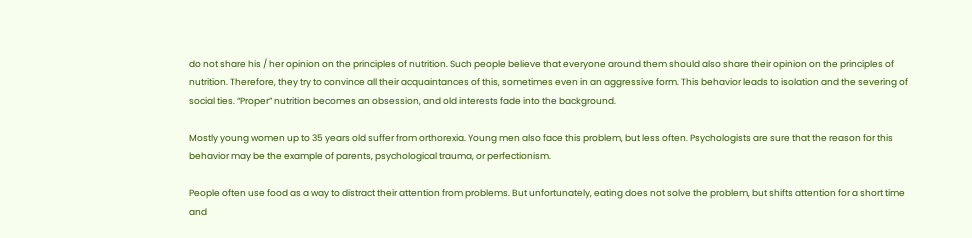do not share his / her opinion on the principles of nutrition. Such people believe that everyone around them should also share their opinion on the principles of nutrition. Therefore, they try to convince all their acquaintances of this, sometimes even in an aggressive form. This behavior leads to isolation and the severing of social ties. “Proper” nutrition becomes an obsession, and old interests fade into the background.

Mostly young women up to 35 years old suffer from orthorexia. Young men also face this problem, but less often. Psychologists are sure that the reason for this behavior may be the example of parents, psychological trauma, or perfectionism.

People often use food as a way to distract their attention from problems. But unfortunately, eating does not solve the problem, but shifts attention for a short time and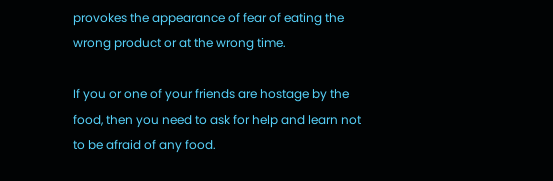provokes the appearance of fear of eating the wrong product or at the wrong time.

If you or one of your friends are hostage by the food, then you need to ask for help and learn not to be afraid of any food.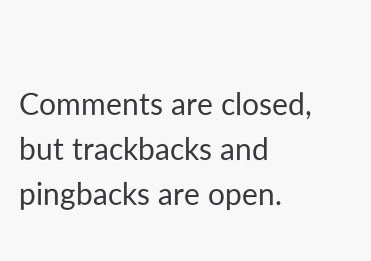Comments are closed, but trackbacks and pingbacks are open.